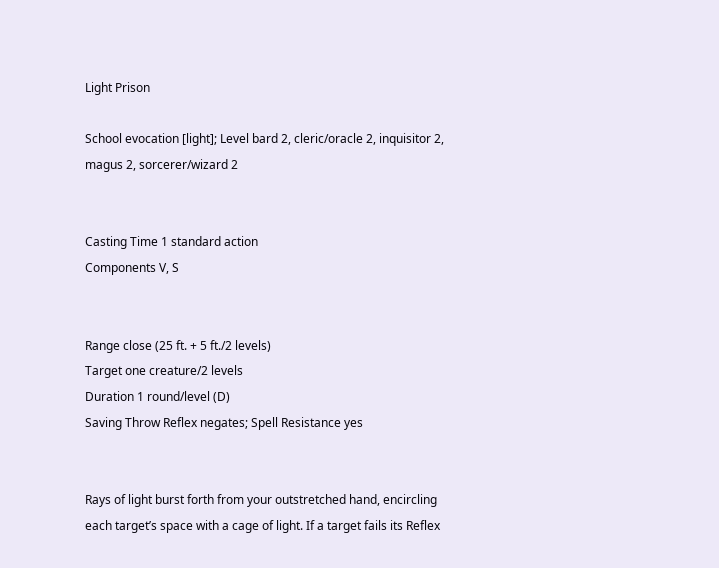Light Prison

School evocation [light]; Level bard 2, cleric/oracle 2, inquisitor 2, magus 2, sorcerer/wizard 2


Casting Time 1 standard action
Components V, S


Range close (25 ft. + 5 ft./2 levels)
Target one creature/2 levels
Duration 1 round/level (D)
Saving Throw Reflex negates; Spell Resistance yes


Rays of light burst forth from your outstretched hand, encircling each target’s space with a cage of light. If a target fails its Reflex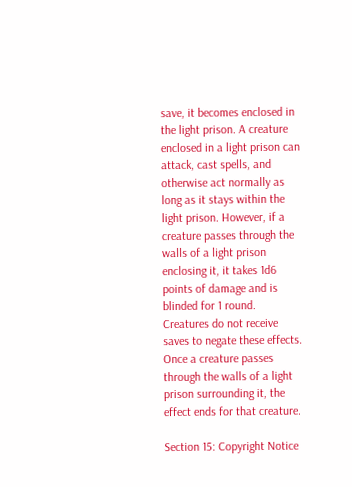save, it becomes enclosed in the light prison. A creature enclosed in a light prison can attack, cast spells, and otherwise act normally as long as it stays within the light prison. However, if a creature passes through the walls of a light prison enclosing it, it takes 1d6 points of damage and is blinded for 1 round. Creatures do not receive saves to negate these effects. Once a creature passes through the walls of a light prison surrounding it, the effect ends for that creature.

Section 15: Copyright Notice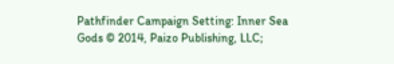Pathfinder Campaign Setting: Inner Sea Gods © 2014, Paizo Publishing, LLC;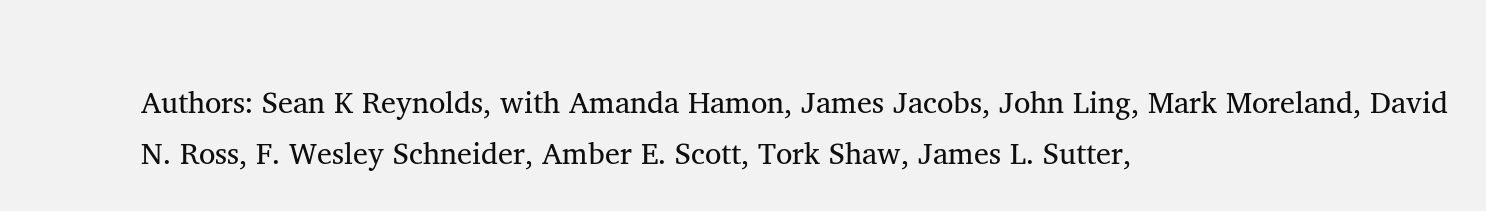Authors: Sean K Reynolds, with Amanda Hamon, James Jacobs, John Ling, Mark Moreland, David N. Ross, F. Wesley Schneider, Amber E. Scott, Tork Shaw, James L. Sutter,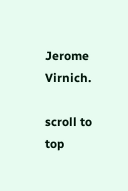Jerome Virnich.

scroll to top